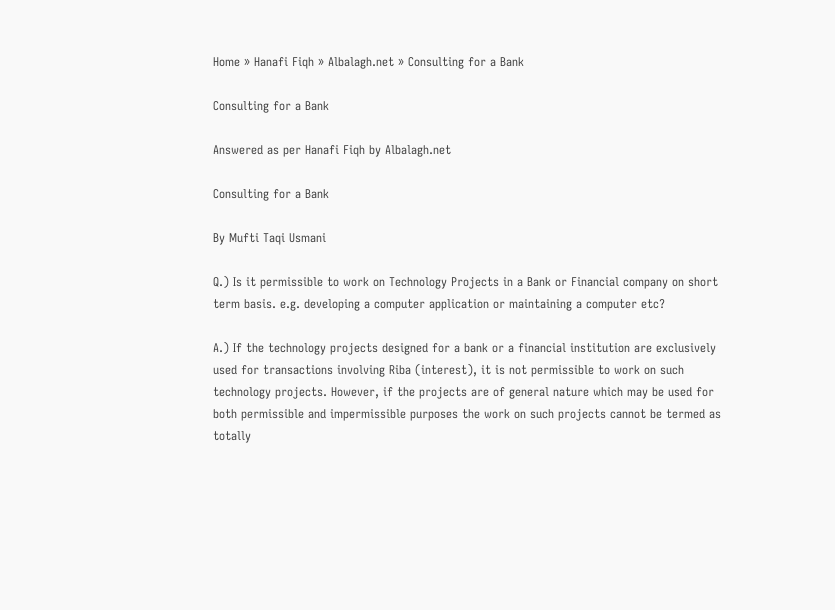Home » Hanafi Fiqh » Albalagh.net » Consulting for a Bank

Consulting for a Bank

Answered as per Hanafi Fiqh by Albalagh.net

Consulting for a Bank

By Mufti Taqi Usmani

Q.) Is it permissible to work on Technology Projects in a Bank or Financial company on short term basis. e.g. developing a computer application or maintaining a computer etc?

A.) If the technology projects designed for a bank or a financial institution are exclusively used for transactions involving Riba (interest), it is not permissible to work on such technology projects. However, if the projects are of general nature which may be used for both permissible and impermissible purposes the work on such projects cannot be termed as totally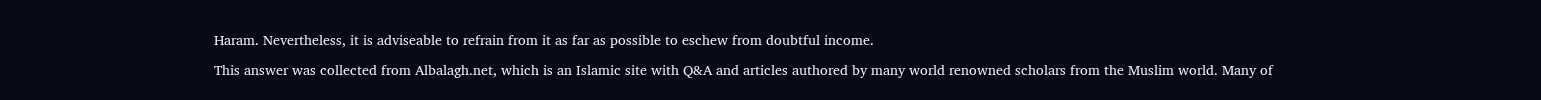Haram. Nevertheless, it is adviseable to refrain from it as far as possible to eschew from doubtful income.

This answer was collected from Albalagh.net, which is an Islamic site with Q&A and articles authored by many world renowned scholars from the Muslim world. Many of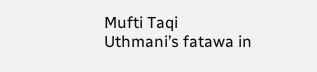Mufti Taqi Uthmani’s fatawa in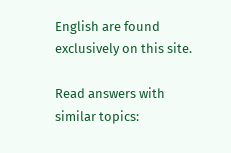English are found exclusively on this site.

Read answers with similar topics: